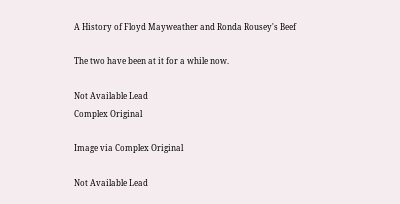A History of Floyd Mayweather and Ronda Rousey's Beef

The two have been at it for a while now.

Not Available Lead
Complex Original

Image via Complex Original

Not Available Lead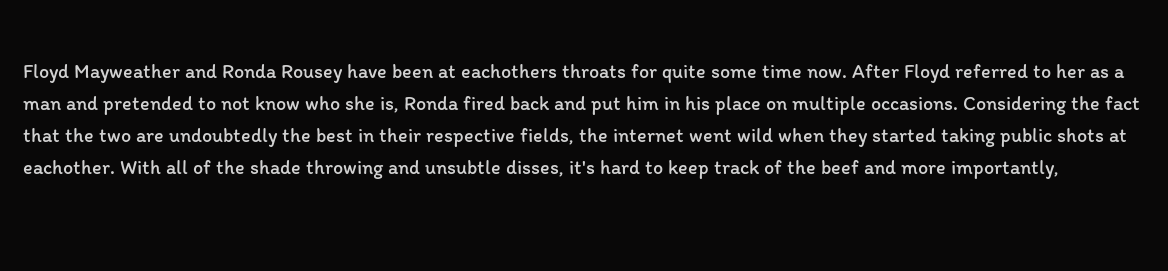Floyd Mayweather and Ronda Rousey have been at eachothers throats for quite some time now. After Floyd referred to her as a man and pretended to not know who she is, Ronda fired back and put him in his place on multiple occasions. Considering the fact that the two are undoubtedly the best in their respective fields, the internet went wild when they started taking public shots at eachother. With all of the shade throwing and unsubtle disses, it's hard to keep track of the beef and more importantly,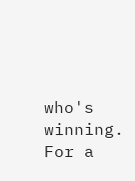who's winning. For a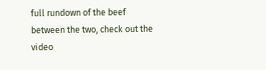full rundown of the beef between the two, check out the video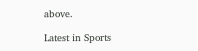above.

Latest in Sports